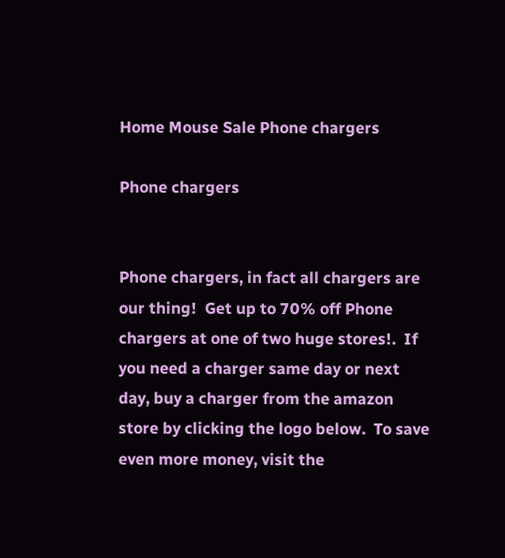Home Mouse Sale Phone chargers

Phone chargers


Phone chargers, in fact all chargers are our thing!  Get up to 70% off Phone chargers at one of two huge stores!.  If you need a charger same day or next day, buy a charger from the amazon store by clicking the logo below.  To save even more money, visit the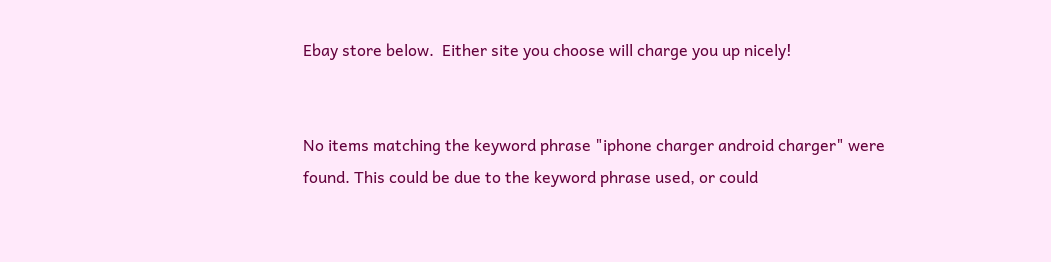Ebay store below.  Either site you choose will charge you up nicely!


No items matching the keyword phrase "iphone charger android charger" were found. This could be due to the keyword phrase used, or could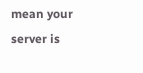mean your server is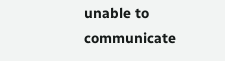unable to communicate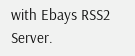with Ebays RSS2 Server.